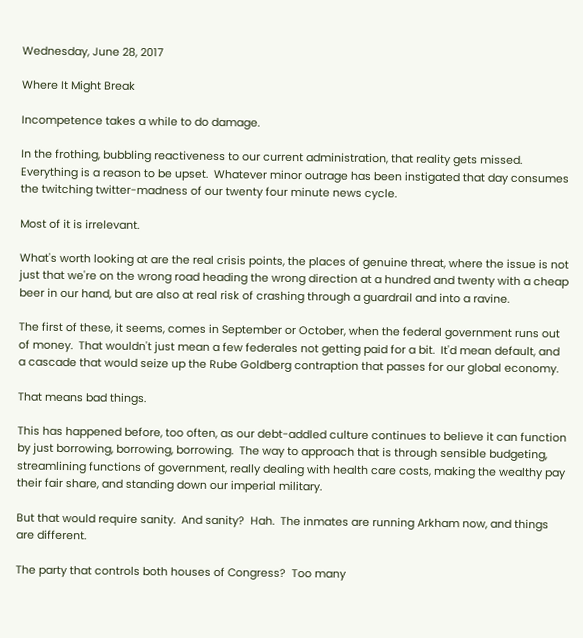Wednesday, June 28, 2017

Where It Might Break

Incompetence takes a while to do damage.

In the frothing, bubbling reactiveness to our current administration, that reality gets missed.   Everything is a reason to be upset.  Whatever minor outrage has been instigated that day consumes the twitching twitter-madness of our twenty four minute news cycle.

Most of it is irrelevant.

What's worth looking at are the real crisis points, the places of genuine threat, where the issue is not just that we're on the wrong road heading the wrong direction at a hundred and twenty with a cheap beer in our hand, but are also at real risk of crashing through a guardrail and into a ravine.

The first of these, it seems, comes in September or October, when the federal government runs out of money.  That wouldn't just mean a few federales not getting paid for a bit.  It'd mean default, and a cascade that would seize up the Rube Goldberg contraption that passes for our global economy.

That means bad things.

This has happened before, too often, as our debt-addled culture continues to believe it can function by just borrowing, borrowing, borrowing.  The way to approach that is through sensible budgeting, streamlining functions of government, really dealing with health care costs, making the wealthy pay their fair share, and standing down our imperial military.

But that would require sanity.  And sanity?  Hah.  The inmates are running Arkham now, and things are different.

The party that controls both houses of Congress?  Too many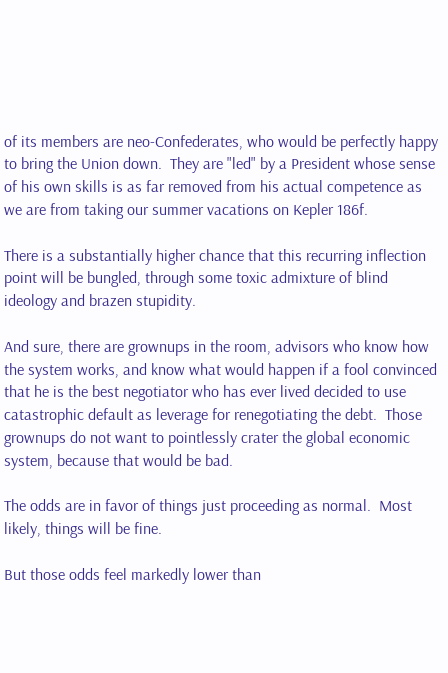of its members are neo-Confederates, who would be perfectly happy to bring the Union down.  They are "led" by a President whose sense of his own skills is as far removed from his actual competence as we are from taking our summer vacations on Kepler 186f.

There is a substantially higher chance that this recurring inflection point will be bungled, through some toxic admixture of blind ideology and brazen stupidity.

And sure, there are grownups in the room, advisors who know how the system works, and know what would happen if a fool convinced that he is the best negotiator who has ever lived decided to use catastrophic default as leverage for renegotiating the debt.  Those grownups do not want to pointlessly crater the global economic system, because that would be bad.

The odds are in favor of things just proceeding as normal.  Most likely, things will be fine.

But those odds feel markedly lower than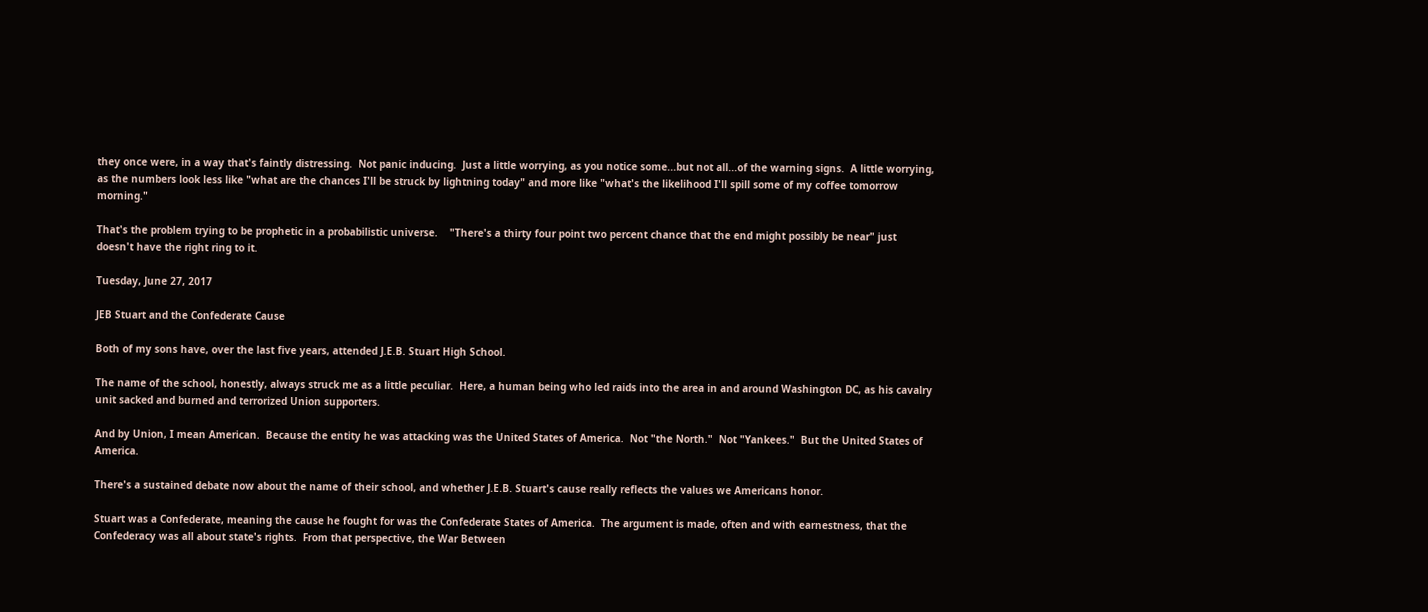they once were, in a way that's faintly distressing.  Not panic inducing.  Just a little worrying, as you notice some...but not all...of the warning signs.  A little worrying, as the numbers look less like "what are the chances I'll be struck by lightning today" and more like "what's the likelihood I'll spill some of my coffee tomorrow morning."

That's the problem trying to be prophetic in a probabilistic universe.    "There's a thirty four point two percent chance that the end might possibly be near" just doesn't have the right ring to it.

Tuesday, June 27, 2017

JEB Stuart and the Confederate Cause

Both of my sons have, over the last five years, attended J.E.B. Stuart High School.

The name of the school, honestly, always struck me as a little peculiar.  Here, a human being who led raids into the area in and around Washington DC, as his cavalry unit sacked and burned and terrorized Union supporters.

And by Union, I mean American.  Because the entity he was attacking was the United States of America.  Not "the North."  Not "Yankees."  But the United States of America.

There's a sustained debate now about the name of their school, and whether J.E.B. Stuart's cause really reflects the values we Americans honor.

Stuart was a Confederate, meaning the cause he fought for was the Confederate States of America.  The argument is made, often and with earnestness, that the Confederacy was all about state's rights.  From that perspective, the War Between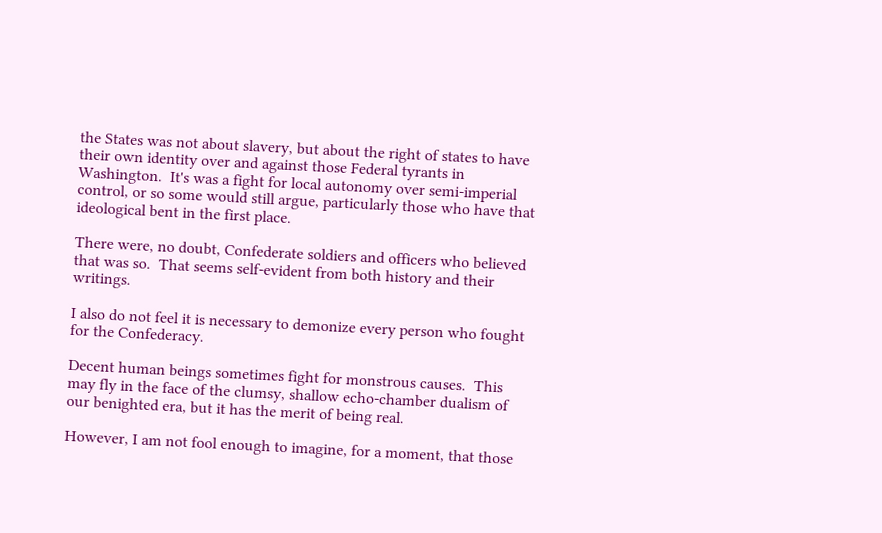the States was not about slavery, but about the right of states to have their own identity over and against those Federal tyrants in Washington.  It's was a fight for local autonomy over semi-imperial control, or so some would still argue, particularly those who have that ideological bent in the first place.

There were, no doubt, Confederate soldiers and officers who believed that was so.  That seems self-evident from both history and their writings.

I also do not feel it is necessary to demonize every person who fought for the Confederacy.

Decent human beings sometimes fight for monstrous causes.  This may fly in the face of the clumsy, shallow echo-chamber dualism of our benighted era, but it has the merit of being real.

However, I am not fool enough to imagine, for a moment, that those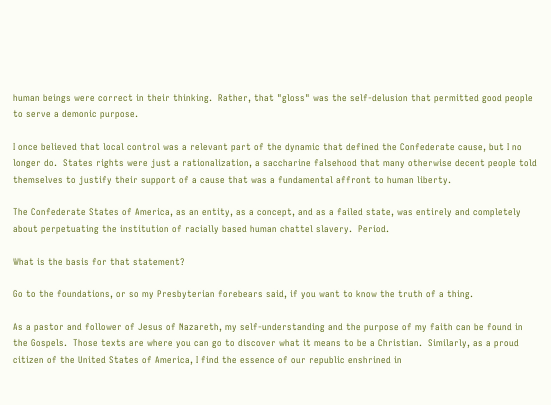human beings were correct in their thinking.  Rather, that "gloss" was the self-delusion that permitted good people to serve a demonic purpose.

I once believed that local control was a relevant part of the dynamic that defined the Confederate cause, but I no longer do.  States rights were just a rationalization, a saccharine falsehood that many otherwise decent people told themselves to justify their support of a cause that was a fundamental affront to human liberty.

The Confederate States of America, as an entity, as a concept, and as a failed state, was entirely and completely about perpetuating the institution of racially based human chattel slavery.  Period.

What is the basis for that statement?

Go to the foundations, or so my Presbyterian forebears said, if you want to know the truth of a thing.

As a pastor and follower of Jesus of Nazareth, my self-understanding and the purpose of my faith can be found in the Gospels.  Those texts are where you can go to discover what it means to be a Christian.  Similarly, as a proud citizen of the United States of America, I find the essence of our republic enshrined in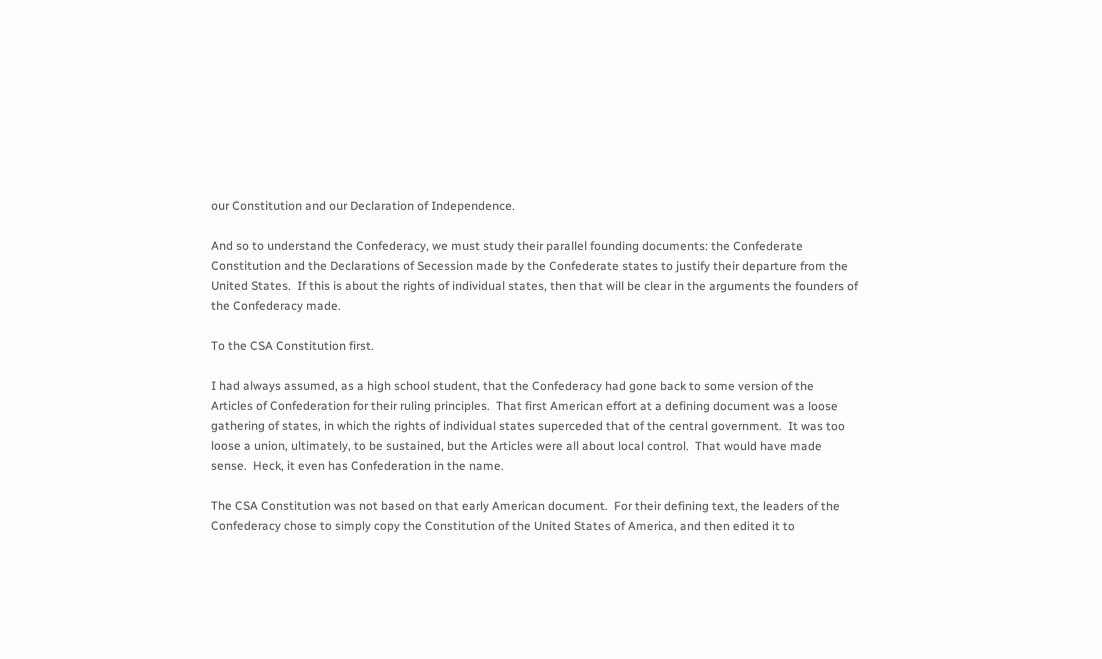our Constitution and our Declaration of Independence.

And so to understand the Confederacy, we must study their parallel founding documents: the Confederate Constitution and the Declarations of Secession made by the Confederate states to justify their departure from the United States.  If this is about the rights of individual states, then that will be clear in the arguments the founders of the Confederacy made.

To the CSA Constitution first.

I had always assumed, as a high school student, that the Confederacy had gone back to some version of the Articles of Confederation for their ruling principles.  That first American effort at a defining document was a loose gathering of states, in which the rights of individual states superceded that of the central government.  It was too loose a union, ultimately, to be sustained, but the Articles were all about local control.  That would have made sense.  Heck, it even has Confederation in the name.

The CSA Constitution was not based on that early American document.  For their defining text, the leaders of the Confederacy chose to simply copy the Constitution of the United States of America, and then edited it to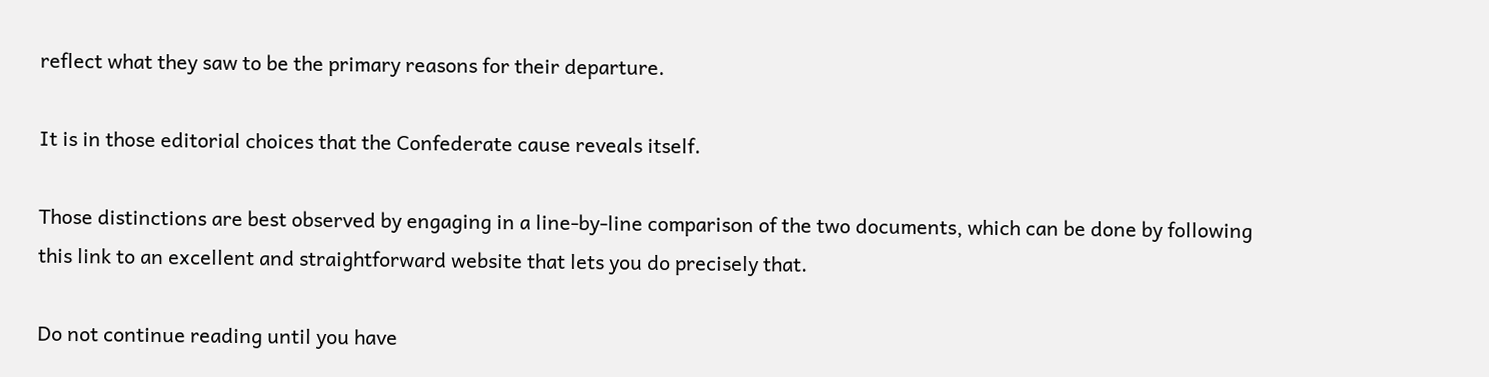reflect what they saw to be the primary reasons for their departure.

It is in those editorial choices that the Confederate cause reveals itself.

Those distinctions are best observed by engaging in a line-by-line comparison of the two documents, which can be done by following this link to an excellent and straightforward website that lets you do precisely that.

Do not continue reading until you have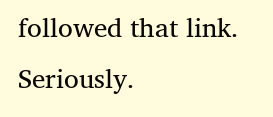followed that link.  Seriously.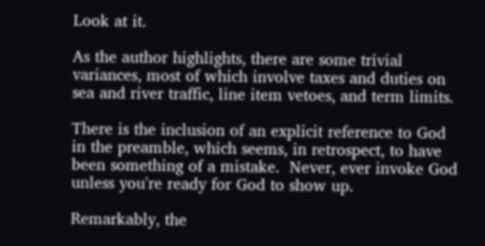Look at it.

As the author highlights, there are some trivial variances, most of which involve taxes and duties on sea and river traffic, line item vetoes, and term limits.

There is the inclusion of an explicit reference to God in the preamble, which seems, in retrospect, to have been something of a mistake.  Never, ever invoke God unless you're ready for God to show up.

Remarkably, the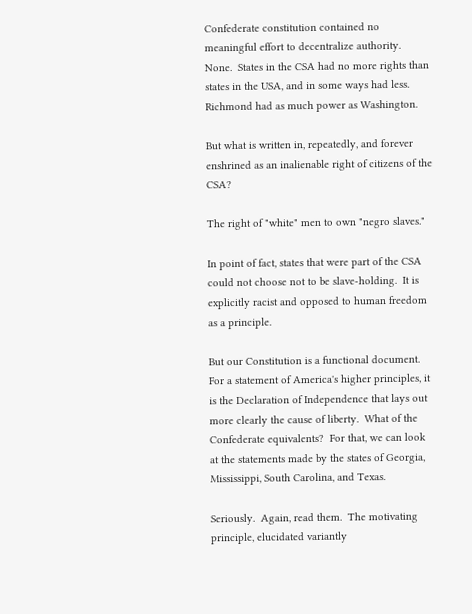Confederate constitution contained no meaningful effort to decentralize authority.  None.  States in the CSA had no more rights than states in the USA, and in some ways had less.  Richmond had as much power as Washington.

But what is written in, repeatedly, and forever enshrined as an inalienable right of citizens of the CSA?

The right of "white" men to own "negro slaves."

In point of fact, states that were part of the CSA could not choose not to be slave-holding.  It is explicitly racist and opposed to human freedom as a principle.

But our Constitution is a functional document.  For a statement of America's higher principles, it is the Declaration of Independence that lays out more clearly the cause of liberty.  What of the Confederate equivalents?  For that, we can look at the statements made by the states of Georgia, Mississippi, South Carolina, and Texas.

Seriously.  Again, read them.  The motivating principle, elucidated variantly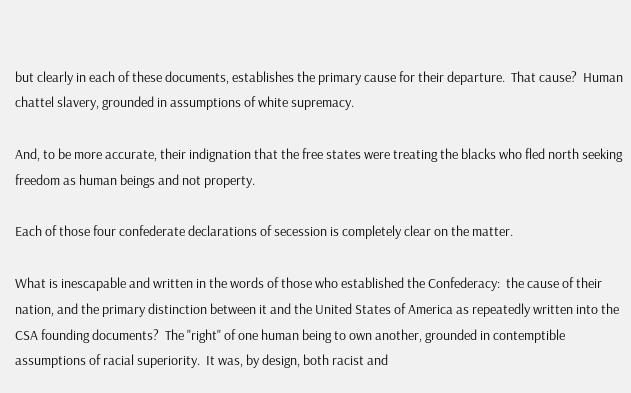but clearly in each of these documents, establishes the primary cause for their departure.  That cause?  Human chattel slavery, grounded in assumptions of white supremacy.

And, to be more accurate, their indignation that the free states were treating the blacks who fled north seeking freedom as human beings and not property.

Each of those four confederate declarations of secession is completely clear on the matter.

What is inescapable and written in the words of those who established the Confederacy:  the cause of their nation, and the primary distinction between it and the United States of America as repeatedly written into the CSA founding documents?  The "right" of one human being to own another, grounded in contemptible assumptions of racial superiority.  It was, by design, both racist and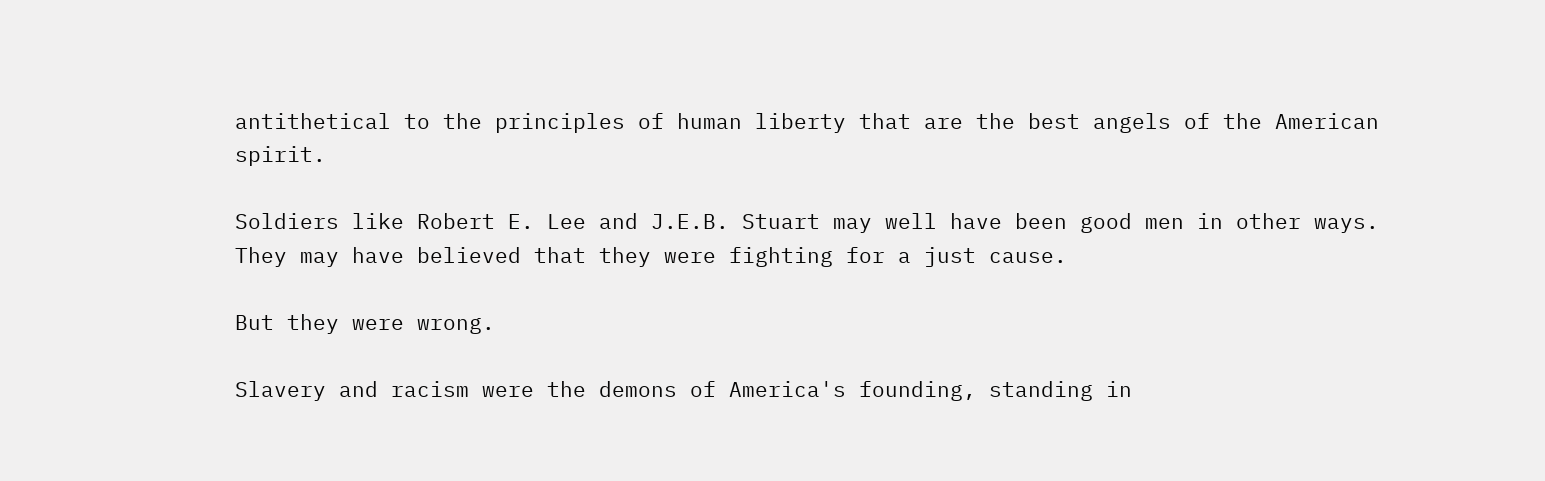antithetical to the principles of human liberty that are the best angels of the American spirit.

Soldiers like Robert E. Lee and J.E.B. Stuart may well have been good men in other ways.  They may have believed that they were fighting for a just cause.

But they were wrong.

Slavery and racism were the demons of America's founding, standing in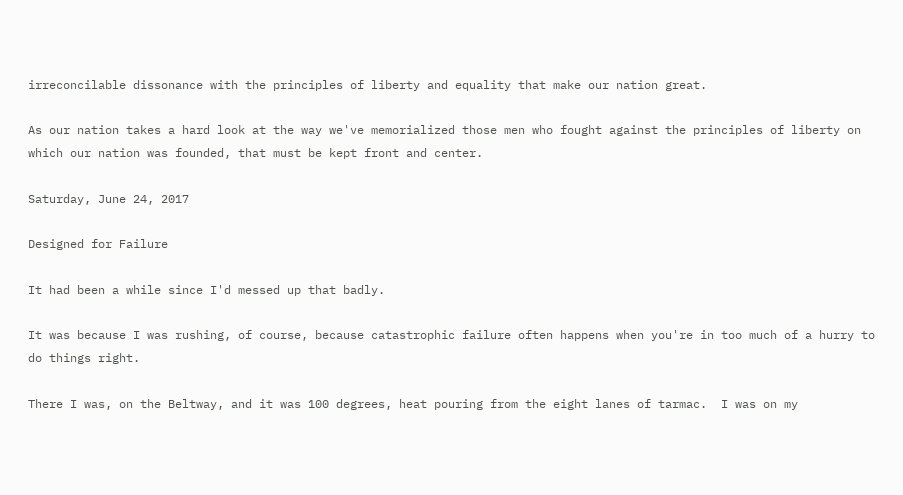irreconcilable dissonance with the principles of liberty and equality that make our nation great.

As our nation takes a hard look at the way we've memorialized those men who fought against the principles of liberty on which our nation was founded, that must be kept front and center.

Saturday, June 24, 2017

Designed for Failure

It had been a while since I'd messed up that badly.

It was because I was rushing, of course, because catastrophic failure often happens when you're in too much of a hurry to do things right.

There I was, on the Beltway, and it was 100 degrees, heat pouring from the eight lanes of tarmac.  I was on my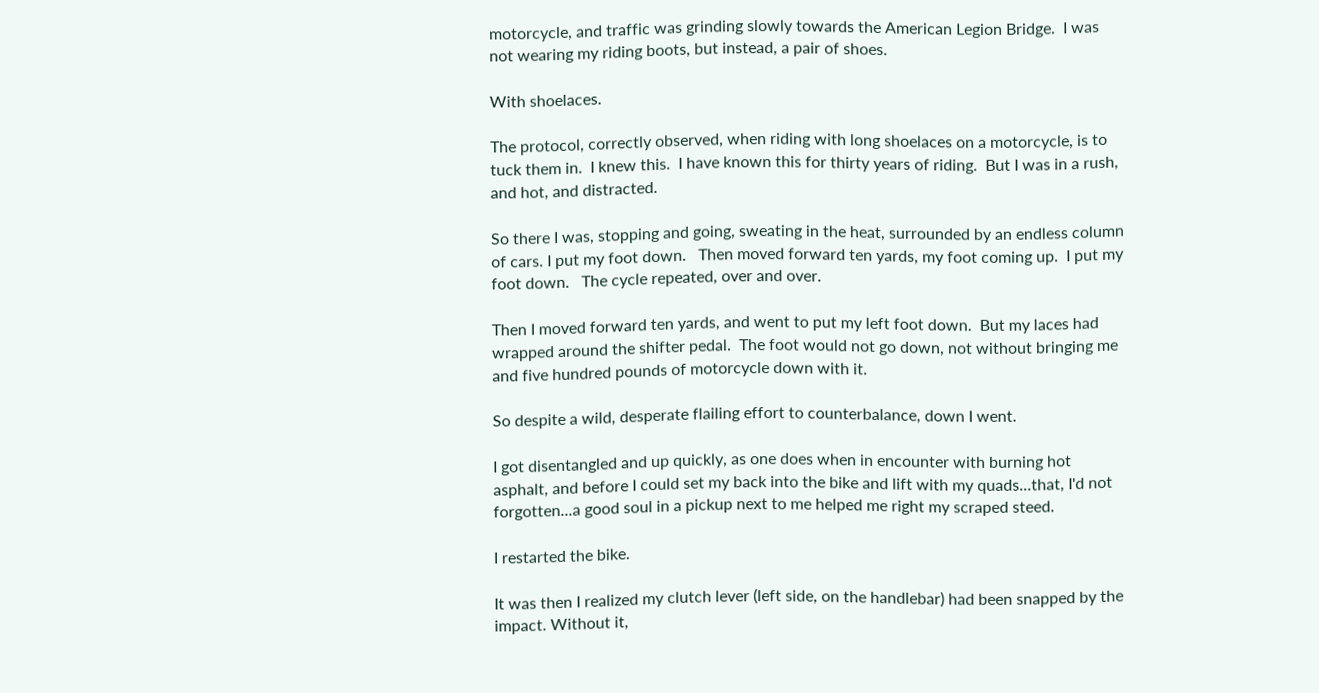motorcycle, and traffic was grinding slowly towards the American Legion Bridge.  I was not wearing my riding boots, but instead, a pair of shoes.

With shoelaces.

The protocol, correctly observed, when riding with long shoelaces on a motorcycle, is to tuck them in.  I knew this.  I have known this for thirty years of riding.  But I was in a rush, and hot, and distracted.

So there I was, stopping and going, sweating in the heat, surrounded by an endless column of cars. I put my foot down.   Then moved forward ten yards, my foot coming up.  I put my foot down.   The cycle repeated, over and over.

Then I moved forward ten yards, and went to put my left foot down.  But my laces had wrapped around the shifter pedal.  The foot would not go down, not without bringing me and five hundred pounds of motorcycle down with it.

So despite a wild, desperate flailing effort to counterbalance, down I went.

I got disentangled and up quickly, as one does when in encounter with burning hot asphalt, and before I could set my back into the bike and lift with my quads...that, I'd not forgotten...a good soul in a pickup next to me helped me right my scraped steed.

I restarted the bike.

It was then I realized my clutch lever (left side, on the handlebar) had been snapped by the impact. Without it,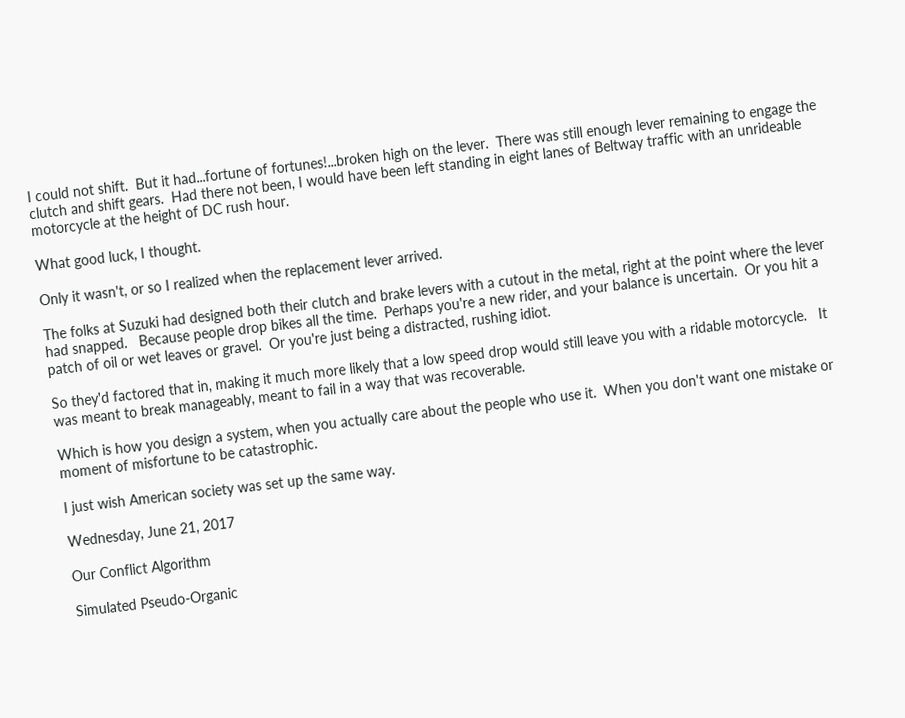I could not shift.  But it had...fortune of fortunes!...broken high on the lever.  There was still enough lever remaining to engage the clutch and shift gears.  Had there not been, I would have been left standing in eight lanes of Beltway traffic with an unrideable motorcycle at the height of DC rush hour.

What good luck, I thought.

Only it wasn't, or so I realized when the replacement lever arrived.

The folks at Suzuki had designed both their clutch and brake levers with a cutout in the metal, right at the point where the lever had snapped.   Because people drop bikes all the time.  Perhaps you're a new rider, and your balance is uncertain.  Or you hit a patch of oil or wet leaves or gravel.  Or you're just being a distracted, rushing idiot.

So they'd factored that in, making it much more likely that a low speed drop would still leave you with a ridable motorcycle.   It was meant to break manageably, meant to fail in a way that was recoverable.

Which is how you design a system, when you actually care about the people who use it.  When you don't want one mistake or moment of misfortune to be catastrophic.

I just wish American society was set up the same way.

Wednesday, June 21, 2017

Our Conflict Algorithm

Simulated Pseudo-Organic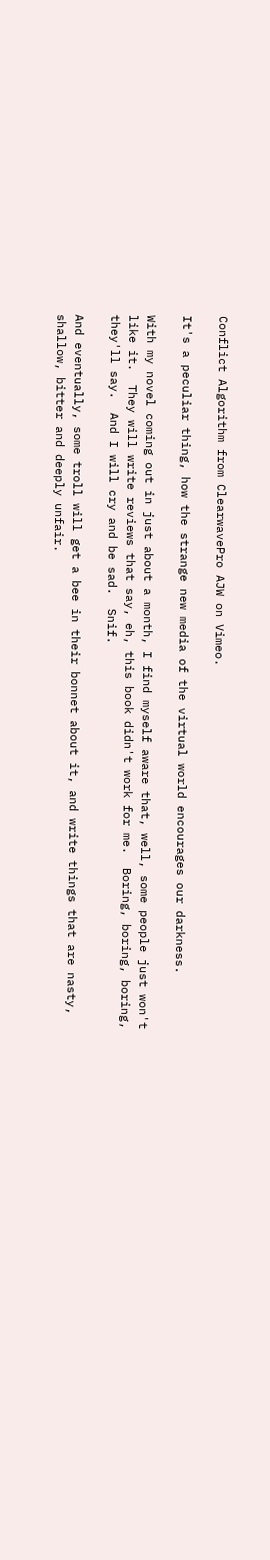Conflict Algorithm from ClearwavePro AJW on Vimeo.

It's a peculiar thing, how the strange new media of the virtual world encourages our darkness.

With my novel coming out in just about a month, I find myself aware that, well, some people just won't like it.  They will write reviews that say, eh, this book didn't work for me.  Boring, boring, boring, they'll say.  And I will cry and be sad.  Snif.

And eventually, some troll will get a bee in their bonnet about it, and write things that are nasty, shallow, bitter and deeply unfair.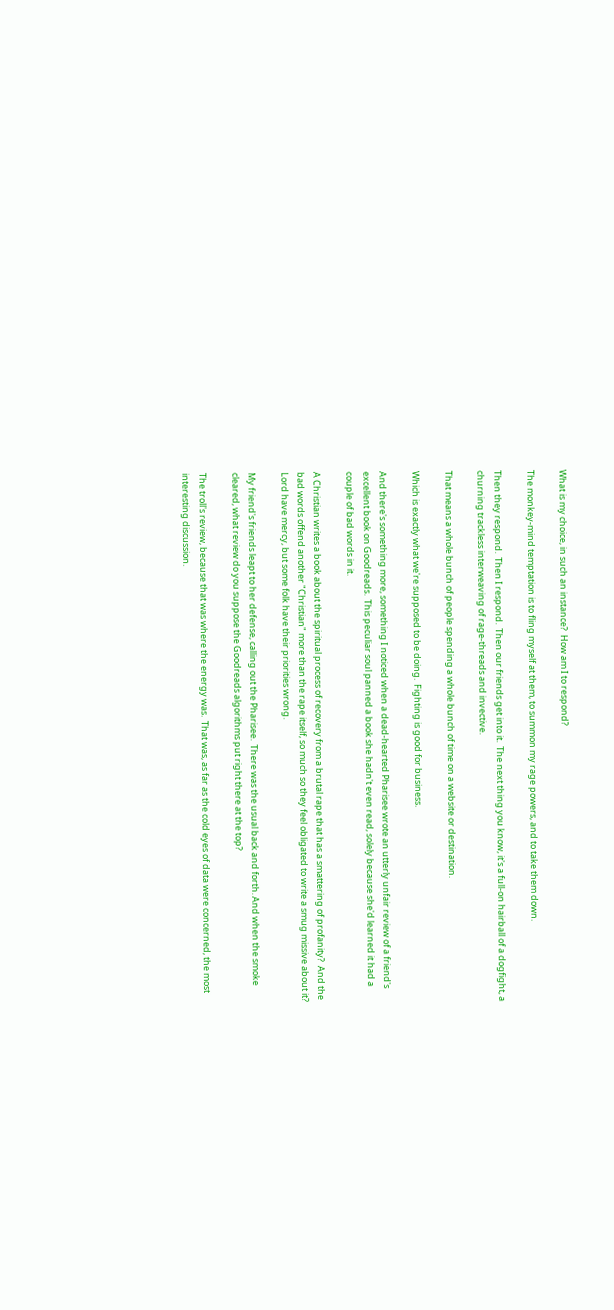What is my choice, in such an instance?  How am I to respond?

The monkey-mind temptation is to fling myself at them, to summon my rage powers, and to take them down.

Then they respond.  Then I respond.  Then our friends get into it.  The next thing you know, it's a full-on hairball of a dogfight, a churning trackless interweaving of rage-threads and invective.

That means a whole bunch of people spending a whole bunch of time on a website or destination.

Which is exactly what we're supposed to be doing.  Fighting is good for business.

And there's something more, something I noticed when a dead-hearted Pharisee wrote an utterly unfair review of a friend's excellent book on Goodreads.  This peculiar soul panned a book she hadn't even read, solely because she'd learned it had a couple of bad words in it.

A Christian writes a book about the spiritual process of recovery from a brutal rape that has a smattering of profanity?  And the bad words offend another "Christian" more than the rape itself, so much so they feel obligated to write a smug missive about it?  Lord have mercy, but some folk have their priorities wrong.

My friend's friends leapt to her defense, calling out the Pharisee.  There was the usual back and forth. And when the smoke cleared, what review do you suppose the Goodreads algorithms put right there at the top?

The troll's review, because that was where the energy was.  That was, as far as the cold eyes of data were concerned, the most interesting discussion.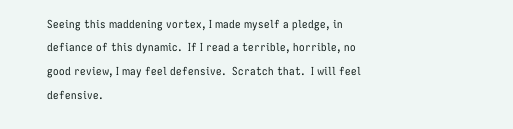Seeing this maddening vortex, I made myself a pledge, in defiance of this dynamic.  If I read a terrible, horrible, no good review, I may feel defensive.  Scratch that.  I will feel defensive.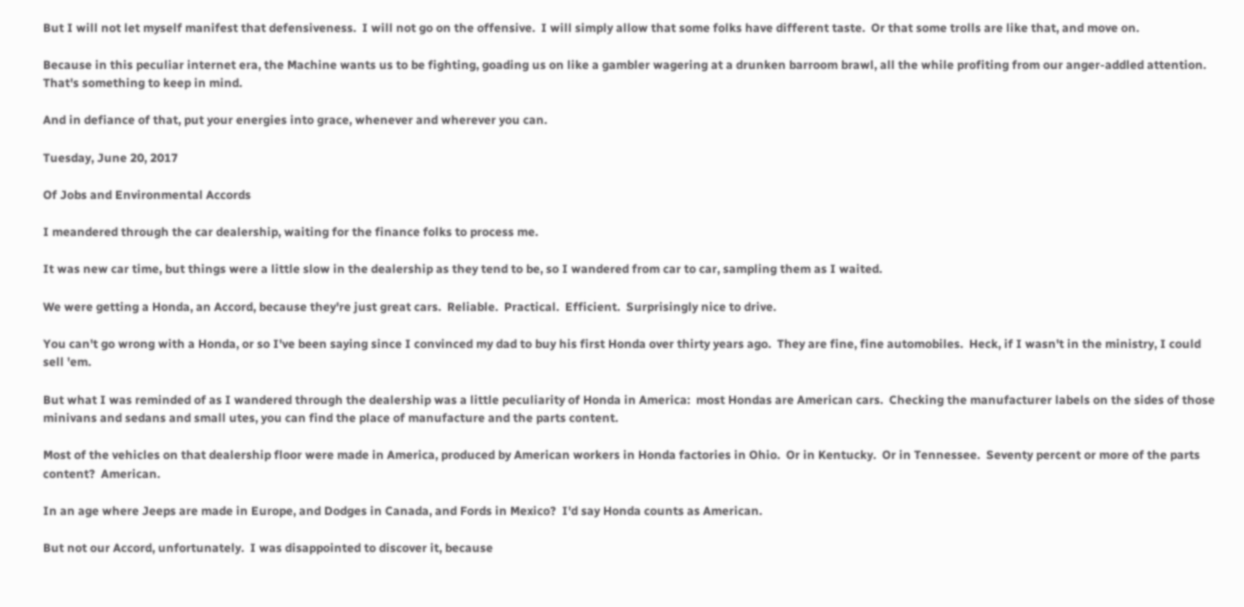But I will not let myself manifest that defensiveness.  I will not go on the offensive.  I will simply allow that some folks have different taste.  Or that some trolls are like that, and move on.

Because in this peculiar internet era, the Machine wants us to be fighting, goading us on like a gambler wagering at a drunken barroom brawl, all the while profiting from our anger-addled attention.  That's something to keep in mind.

And in defiance of that, put your energies into grace, whenever and wherever you can.

Tuesday, June 20, 2017

Of Jobs and Environmental Accords

I meandered through the car dealership, waiting for the finance folks to process me.

It was new car time, but things were a little slow in the dealership as they tend to be, so I wandered from car to car, sampling them as I waited.

We were getting a Honda, an Accord, because they're just great cars.  Reliable.  Practical.  Efficient.  Surprisingly nice to drive.

You can't go wrong with a Honda, or so I've been saying since I convinced my dad to buy his first Honda over thirty years ago.  They are fine, fine automobiles.  Heck, if I wasn't in the ministry, I could sell 'em.

But what I was reminded of as I wandered through the dealership was a little peculiarity of Honda in America:  most Hondas are American cars.  Checking the manufacturer labels on the sides of those minivans and sedans and small utes, you can find the place of manufacture and the parts content.

Most of the vehicles on that dealership floor were made in America, produced by American workers in Honda factories in Ohio.  Or in Kentucky.  Or in Tennessee.  Seventy percent or more of the parts content?  American.

In an age where Jeeps are made in Europe, and Dodges in Canada, and Fords in Mexico?  I'd say Honda counts as American.

But not our Accord, unfortunately.  I was disappointed to discover it, because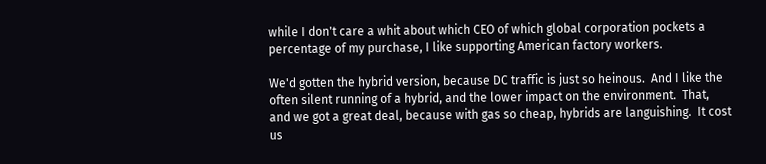while I don't care a whit about which CEO of which global corporation pockets a percentage of my purchase, I like supporting American factory workers.

We'd gotten the hybrid version, because DC traffic is just so heinous.  And I like the often silent running of a hybrid, and the lower impact on the environment.  That, and we got a great deal, because with gas so cheap, hybrids are languishing.  It cost us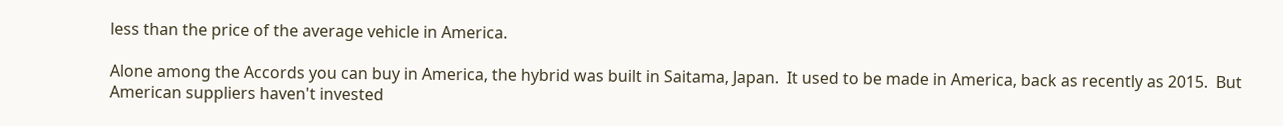less than the price of the average vehicle in America.

Alone among the Accords you can buy in America, the hybrid was built in Saitama, Japan.  It used to be made in America, back as recently as 2015.  But American suppliers haven't invested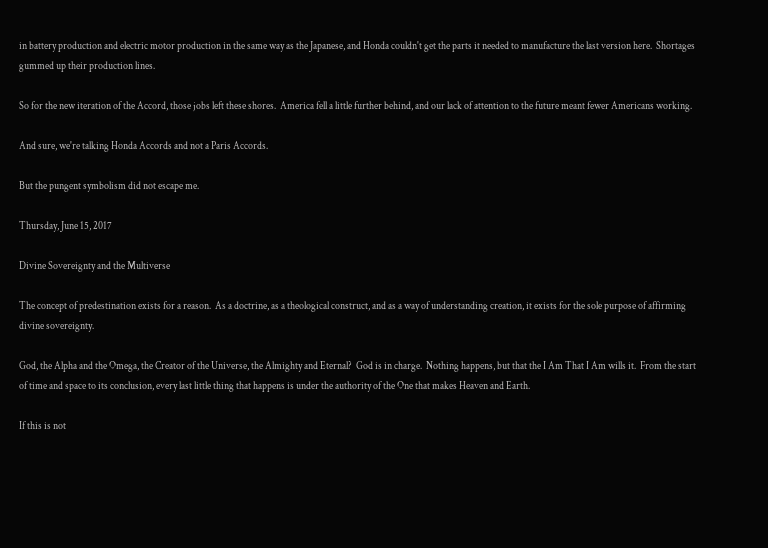in battery production and electric motor production in the same way as the Japanese, and Honda couldn't get the parts it needed to manufacture the last version here.  Shortages gummed up their production lines.

So for the new iteration of the Accord, those jobs left these shores.  America fell a little further behind, and our lack of attention to the future meant fewer Americans working.

And sure, we're talking Honda Accords and not a Paris Accords.

But the pungent symbolism did not escape me.

Thursday, June 15, 2017

Divine Sovereignty and the Multiverse

The concept of predestination exists for a reason.  As a doctrine, as a theological construct, and as a way of understanding creation, it exists for the sole purpose of affirming divine sovereignty.

God, the Alpha and the Omega, the Creator of the Universe, the Almighty and Eternal?  God is in charge.  Nothing happens, but that the I Am That I Am wills it.  From the start of time and space to its conclusion, every last little thing that happens is under the authority of the One that makes Heaven and Earth.

If this is not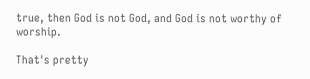true, then God is not God, and God is not worthy of worship.

That's pretty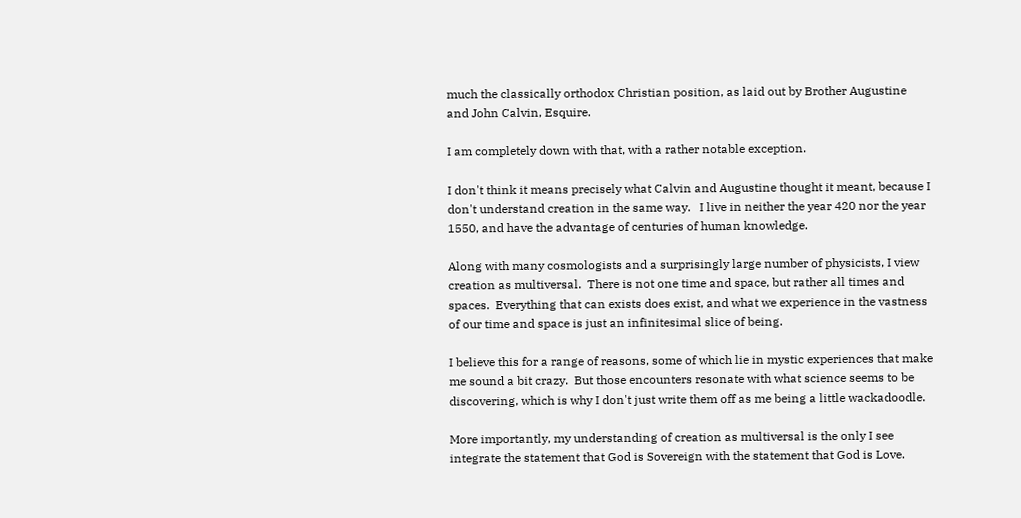much the classically orthodox Christian position, as laid out by Brother Augustine and John Calvin, Esquire.

I am completely down with that, with a rather notable exception.

I don't think it means precisely what Calvin and Augustine thought it meant, because I don't understand creation in the same way.   I live in neither the year 420 nor the year 1550, and have the advantage of centuries of human knowledge.

Along with many cosmologists and a surprisingly large number of physicists, I view creation as multiversal.  There is not one time and space, but rather all times and spaces.  Everything that can exists does exist, and what we experience in the vastness of our time and space is just an infinitesimal slice of being.

I believe this for a range of reasons, some of which lie in mystic experiences that make me sound a bit crazy.  But those encounters resonate with what science seems to be discovering, which is why I don't just write them off as me being a little wackadoodle.

More importantly, my understanding of creation as multiversal is the only I see integrate the statement that God is Sovereign with the statement that God is Love.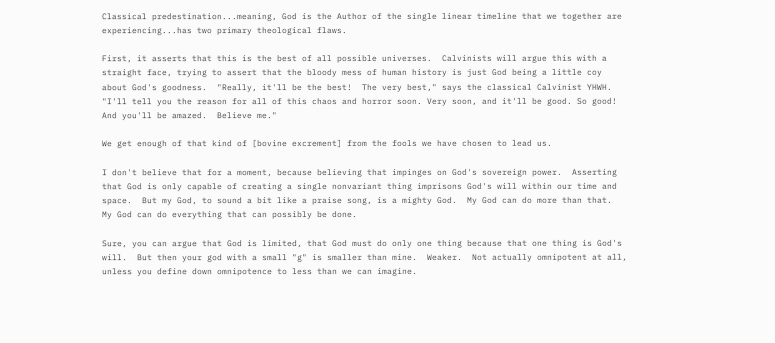Classical predestination...meaning, God is the Author of the single linear timeline that we together are experiencing...has two primary theological flaws.

First, it asserts that this is the best of all possible universes.  Calvinists will argue this with a straight face, trying to assert that the bloody mess of human history is just God being a little coy about God's goodness.  "Really, it'll be the best!  The very best," says the classical Calvinist YHWH.  "I'll tell you the reason for all of this chaos and horror soon. Very soon, and it'll be good. So good!  And you'll be amazed.  Believe me."

We get enough of that kind of [bovine excrement] from the fools we have chosen to lead us.

I don't believe that for a moment, because believing that impinges on God's sovereign power.  Asserting that God is only capable of creating a single nonvariant thing imprisons God's will within our time and space.  But my God, to sound a bit like a praise song, is a mighty God.  My God can do more than that.  My God can do everything that can possibly be done.

Sure, you can argue that God is limited, that God must do only one thing because that one thing is God's will.  But then your god with a small "g" is smaller than mine.  Weaker.  Not actually omnipotent at all, unless you define down omnipotence to less than we can imagine.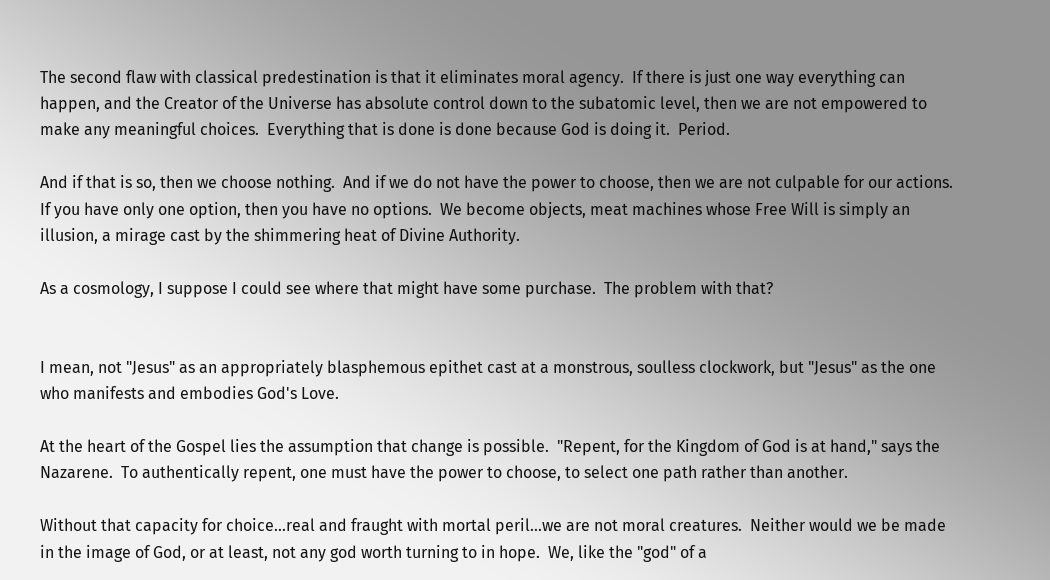The second flaw with classical predestination is that it eliminates moral agency.  If there is just one way everything can happen, and the Creator of the Universe has absolute control down to the subatomic level, then we are not empowered to make any meaningful choices.  Everything that is done is done because God is doing it.  Period.

And if that is so, then we choose nothing.  And if we do not have the power to choose, then we are not culpable for our actions.  If you have only one option, then you have no options.  We become objects, meat machines whose Free Will is simply an illusion, a mirage cast by the shimmering heat of Divine Authority.

As a cosmology, I suppose I could see where that might have some purchase.  The problem with that?


I mean, not "Jesus" as an appropriately blasphemous epithet cast at a monstrous, soulless clockwork, but "Jesus" as the one who manifests and embodies God's Love.

At the heart of the Gospel lies the assumption that change is possible.  "Repent, for the Kingdom of God is at hand," says the Nazarene.  To authentically repent, one must have the power to choose, to select one path rather than another.

Without that capacity for choice...real and fraught with mortal peril...we are not moral creatures.  Neither would we be made in the image of God, or at least, not any god worth turning to in hope.  We, like the "god" of a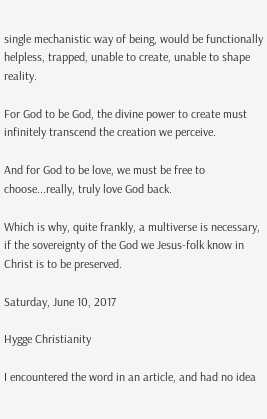single mechanistic way of being, would be functionally helpless, trapped, unable to create, unable to shape reality.

For God to be God, the divine power to create must infinitely transcend the creation we perceive.

And for God to be love, we must be free to choose...really, truly love God back.

Which is why, quite frankly, a multiverse is necessary, if the sovereignty of the God we Jesus-folk know in Christ is to be preserved.

Saturday, June 10, 2017

Hygge Christianity

I encountered the word in an article, and had no idea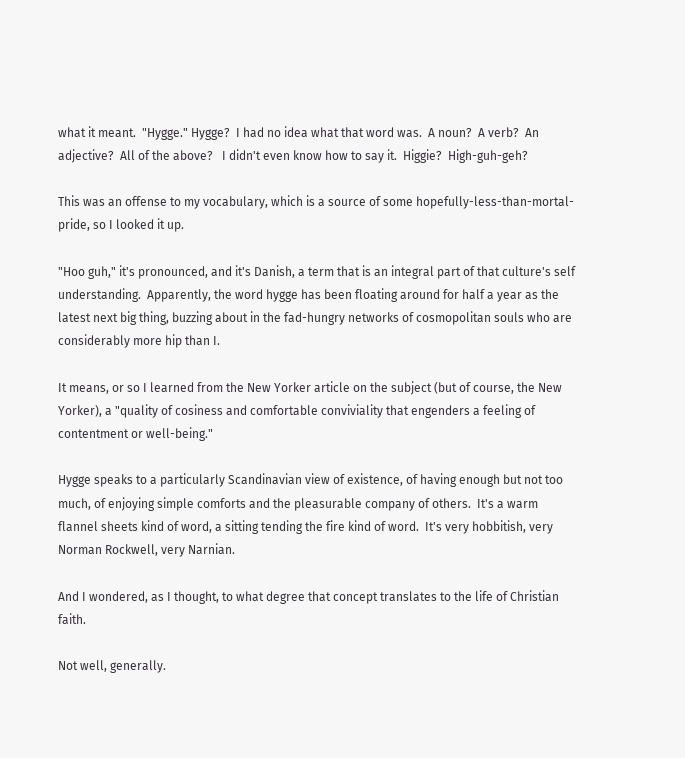what it meant.  "Hygge." Hygge?  I had no idea what that word was.  A noun?  A verb?  An adjective?  All of the above?   I didn't even know how to say it.  Higgie?  High-guh-geh?

This was an offense to my vocabulary, which is a source of some hopefully-less-than-mortal-pride, so I looked it up.

"Hoo guh," it's pronounced, and it's Danish, a term that is an integral part of that culture's self understanding.  Apparently, the word hygge has been floating around for half a year as the latest next big thing, buzzing about in the fad-hungry networks of cosmopolitan souls who are considerably more hip than I.

It means, or so I learned from the New Yorker article on the subject (but of course, the New Yorker), a "quality of cosiness and comfortable conviviality that engenders a feeling of contentment or well-being."

Hygge speaks to a particularly Scandinavian view of existence, of having enough but not too much, of enjoying simple comforts and the pleasurable company of others.  It's a warm flannel sheets kind of word, a sitting tending the fire kind of word.  It's very hobbitish, very Norman Rockwell, very Narnian.

And I wondered, as I thought, to what degree that concept translates to the life of Christian faith.

Not well, generally.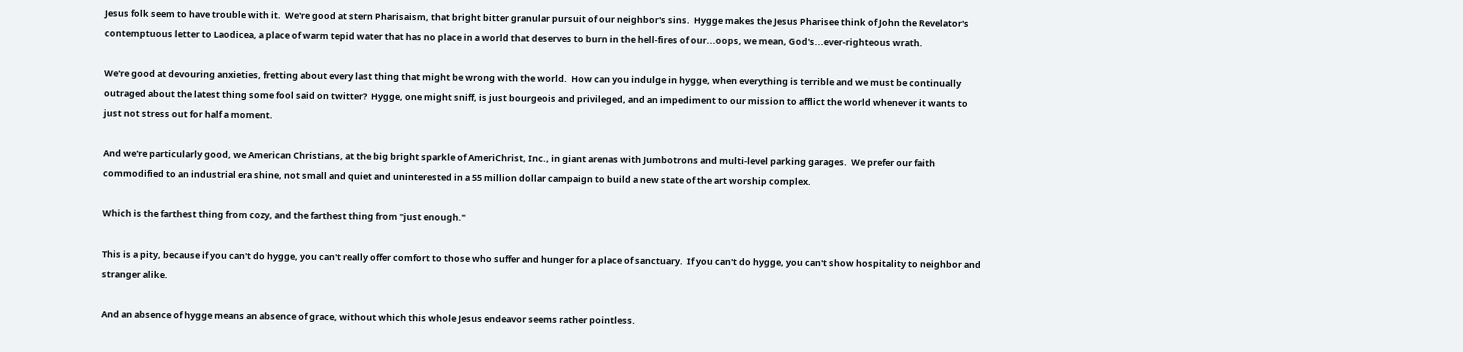Jesus folk seem to have trouble with it.  We're good at stern Pharisaism, that bright bitter granular pursuit of our neighbor's sins.  Hygge makes the Jesus Pharisee think of John the Revelator's contemptuous letter to Laodicea, a place of warm tepid water that has no place in a world that deserves to burn in the hell-fires of our...oops, we mean, God's...ever-righteous wrath.

We're good at devouring anxieties, fretting about every last thing that might be wrong with the world.  How can you indulge in hygge, when everything is terrible and we must be continually outraged about the latest thing some fool said on twitter?  Hygge, one might sniff, is just bourgeois and privileged, and an impediment to our mission to afflict the world whenever it wants to just not stress out for half a moment.

And we're particularly good, we American Christians, at the big bright sparkle of AmeriChrist, Inc., in giant arenas with Jumbotrons and multi-level parking garages.  We prefer our faith commodified to an industrial era shine, not small and quiet and uninterested in a 55 million dollar campaign to build a new state of the art worship complex.

Which is the farthest thing from cozy, and the farthest thing from "just enough."

This is a pity, because if you can't do hygge, you can't really offer comfort to those who suffer and hunger for a place of sanctuary.  If you can't do hygge, you can't show hospitality to neighbor and stranger alike.

And an absence of hygge means an absence of grace, without which this whole Jesus endeavor seems rather pointless.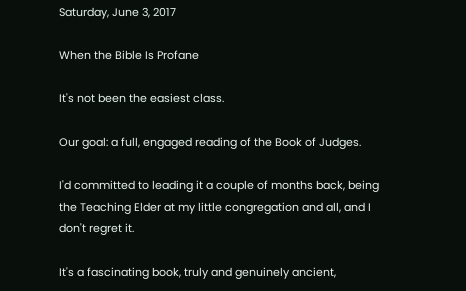Saturday, June 3, 2017

When the Bible Is Profane

It's not been the easiest class.

Our goal: a full, engaged reading of the Book of Judges.

I'd committed to leading it a couple of months back, being the Teaching Elder at my little congregation and all, and I don't regret it.

It's a fascinating book, truly and genuinely ancient,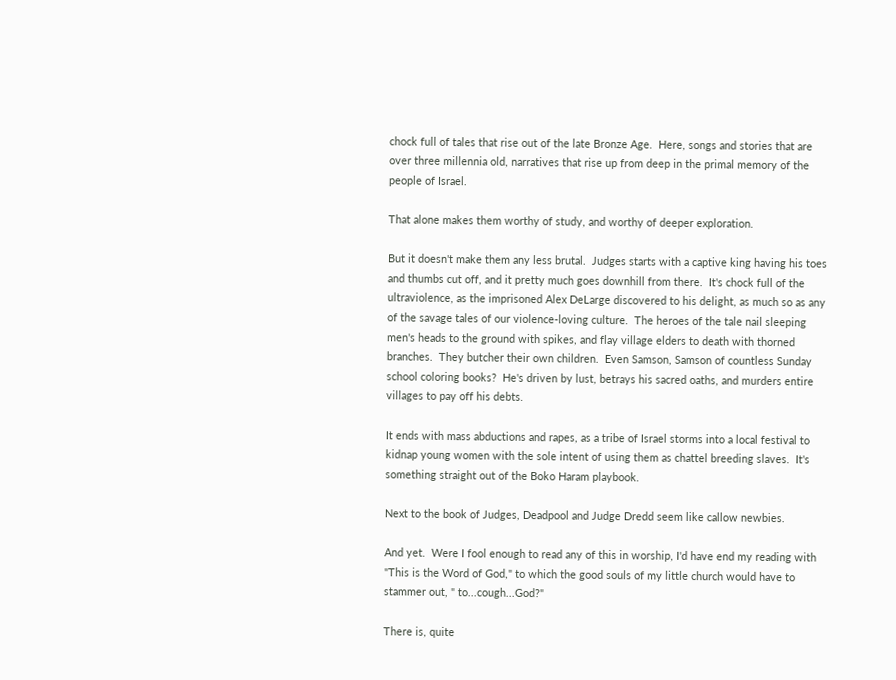chock full of tales that rise out of the late Bronze Age.  Here, songs and stories that are over three millennia old, narratives that rise up from deep in the primal memory of the people of Israel.

That alone makes them worthy of study, and worthy of deeper exploration.

But it doesn't make them any less brutal.  Judges starts with a captive king having his toes and thumbs cut off, and it pretty much goes downhill from there.  It's chock full of the ultraviolence, as the imprisoned Alex DeLarge discovered to his delight, as much so as any of the savage tales of our violence-loving culture.  The heroes of the tale nail sleeping men's heads to the ground with spikes, and flay village elders to death with thorned branches.  They butcher their own children.  Even Samson, Samson of countless Sunday school coloring books?  He's driven by lust, betrays his sacred oaths, and murders entire villages to pay off his debts.

It ends with mass abductions and rapes, as a tribe of Israel storms into a local festival to kidnap young women with the sole intent of using them as chattel breeding slaves.  It's something straight out of the Boko Haram playbook.

Next to the book of Judges, Deadpool and Judge Dredd seem like callow newbies.

And yet.  Were I fool enough to read any of this in worship, I'd have end my reading with "This is the Word of God," to which the good souls of my little church would have to stammer out, " to...cough...God?"

There is, quite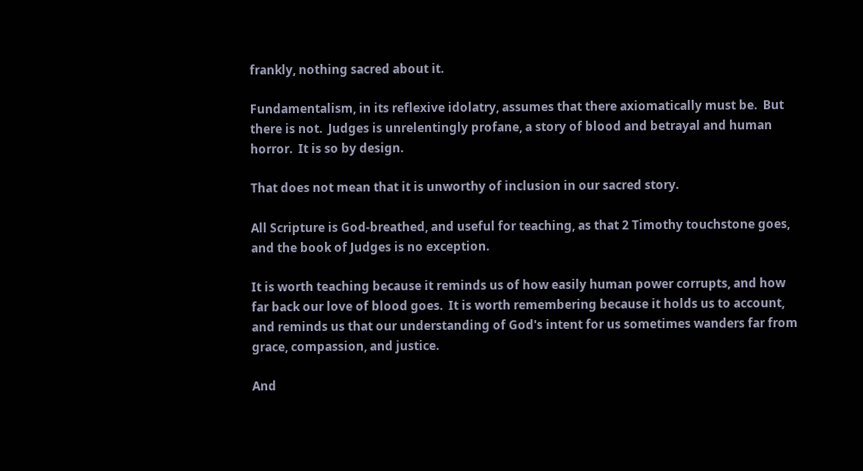frankly, nothing sacred about it.

Fundamentalism, in its reflexive idolatry, assumes that there axiomatically must be.  But there is not.  Judges is unrelentingly profane, a story of blood and betrayal and human horror.  It is so by design.

That does not mean that it is unworthy of inclusion in our sacred story.

All Scripture is God-breathed, and useful for teaching, as that 2 Timothy touchstone goes, and the book of Judges is no exception.

It is worth teaching because it reminds us of how easily human power corrupts, and how far back our love of blood goes.  It is worth remembering because it holds us to account, and reminds us that our understanding of God's intent for us sometimes wanders far from grace, compassion, and justice.

And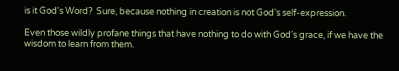is it God's Word?  Sure, because nothing in creation is not God's self-expression.

Even those wildly profane things that have nothing to do with God's grace, if we have the wisdom to learn from them.